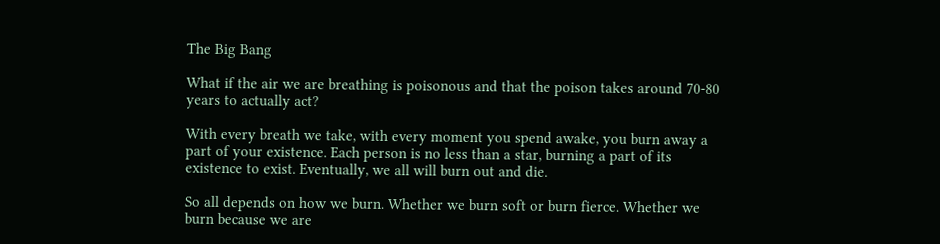The Big Bang

What if the air we are breathing is poisonous and that the poison takes around 70-80 years to actually act?

With every breath we take, with every moment you spend awake, you burn away a part of your existence. Each person is no less than a star, burning a part of its existence to exist. Eventually, we all will burn out and die.

So all depends on how we burn. Whether we burn soft or burn fierce. Whether we burn because we are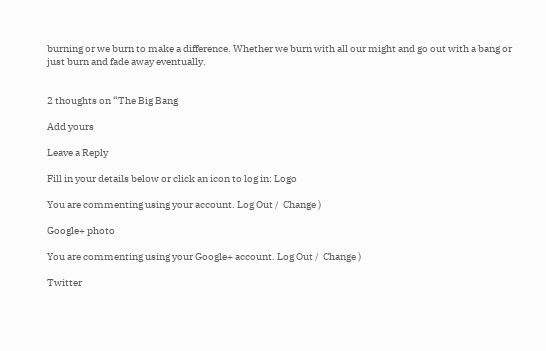burning or we burn to make a difference. Whether we burn with all our might and go out with a bang or just burn and fade away eventually.


2 thoughts on “The Big Bang

Add yours

Leave a Reply

Fill in your details below or click an icon to log in: Logo

You are commenting using your account. Log Out /  Change )

Google+ photo

You are commenting using your Google+ account. Log Out /  Change )

Twitter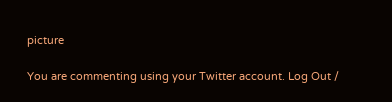picture

You are commenting using your Twitter account. Log Out /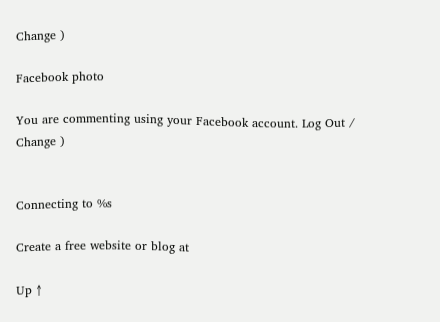Change )

Facebook photo

You are commenting using your Facebook account. Log Out /  Change )


Connecting to %s

Create a free website or blog at

Up ↑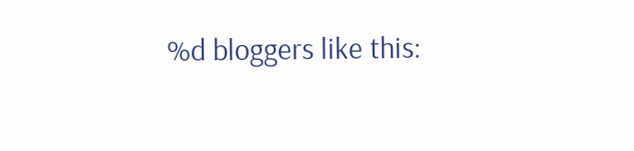%d bloggers like this: